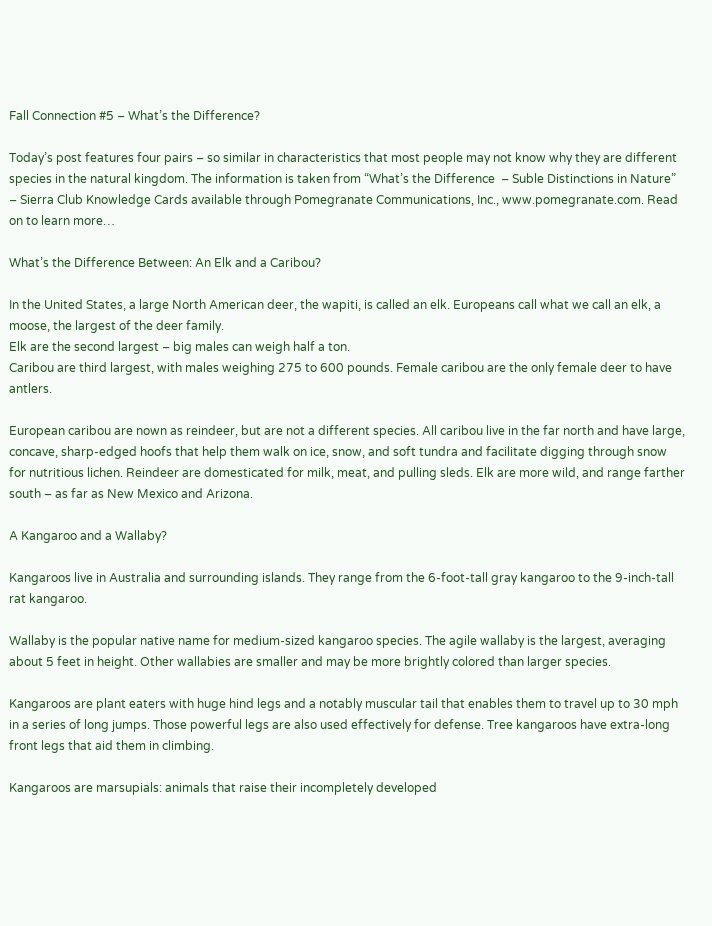Fall Connection #5 – What’s the Difference?

Today’s post features four pairs – so similar in characteristics that most people may not know why they are different species in the natural kingdom. The information is taken from “What’s the Difference  – Suble Distinctions in Nature” – Sierra Club Knowledge Cards available through Pomegranate Communications, Inc., www.pomegranate.com. Read on to learn more…

What’s the Difference Between: An Elk and a Caribou?

In the United States, a large North American deer, the wapiti, is called an elk. Europeans call what we call an elk, a moose, the largest of the deer family.
Elk are the second largest – big males can weigh half a ton.
Caribou are third largest, with males weighing 275 to 600 pounds. Female caribou are the only female deer to have antlers.

European caribou are nown as reindeer, but are not a different species. All caribou live in the far north and have large, concave, sharp-edged hoofs that help them walk on ice, snow, and soft tundra and facilitate digging through snow for nutritious lichen. Reindeer are domesticated for milk, meat, and pulling sleds. Elk are more wild, and range farther south – as far as New Mexico and Arizona.

A Kangaroo and a Wallaby?

Kangaroos live in Australia and surrounding islands. They range from the 6-foot-tall gray kangaroo to the 9-inch-tall rat kangaroo.

Wallaby is the popular native name for medium-sized kangaroo species. The agile wallaby is the largest, averaging about 5 feet in height. Other wallabies are smaller and may be more brightly colored than larger species.

Kangaroos are plant eaters with huge hind legs and a notably muscular tail that enables them to travel up to 30 mph in a series of long jumps. Those powerful legs are also used effectively for defense. Tree kangaroos have extra-long front legs that aid them in climbing.

Kangaroos are marsupials: animals that raise their incompletely developed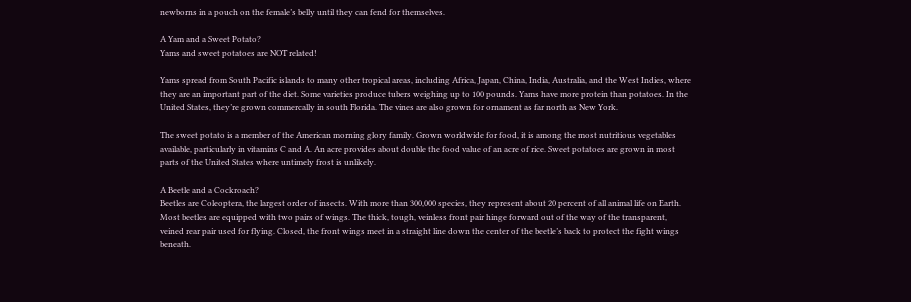newborns in a pouch on the female’s belly until they can fend for themselves.

A Yam and a Sweet Potato?
Yams and sweet potatoes are NOT related!

Yams spread from South Pacific islands to many other tropical areas, including Africa, Japan, China, India, Australia, and the West Indies, where they are an important part of the diet. Some varieties produce tubers weighing up to 100 pounds. Yams have more protein than potatoes. In the United States, they’re grown commercally in south Florida. The vines are also grown for ornament as far north as New York.

The sweet potato is a member of the American morning glory family. Grown worldwide for food, it is among the most nutritious vegetables available, particularly in vitamins C and A. An acre provides about double the food value of an acre of rice. Sweet potatoes are grown in most parts of the United States where untimely frost is unlikely.

A Beetle and a Cockroach?
Beetles are Coleoptera, the largest order of insects. With more than 300,000 species, they represent about 20 percent of all animal life on Earth. Most beetles are equipped with two pairs of wings. The thick, tough, veinless front pair hinge forward out of the way of the transparent, veined rear pair used for flying. Closed, the front wings meet in a straight line down the center of the beetle’s back to protect the fight wings beneath.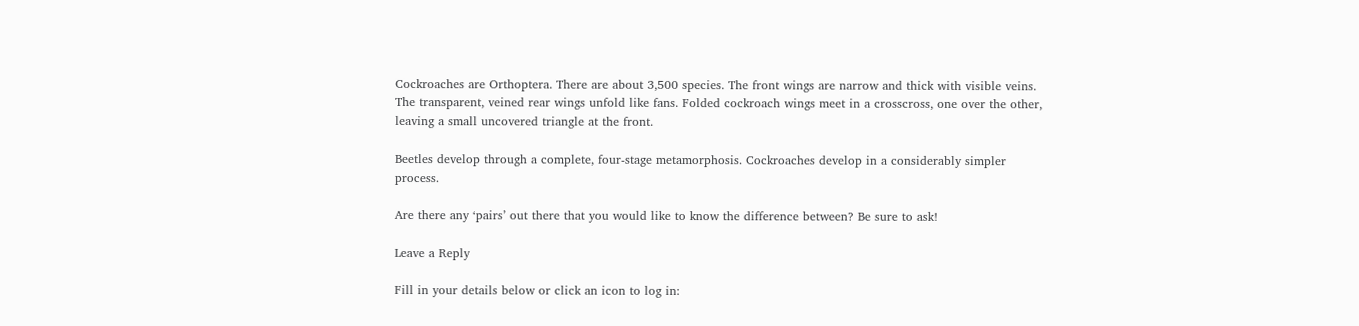Cockroaches are Orthoptera. There are about 3,500 species. The front wings are narrow and thick with visible veins. The transparent, veined rear wings unfold like fans. Folded cockroach wings meet in a crosscross, one over the other, leaving a small uncovered triangle at the front.

Beetles develop through a complete, four-stage metamorphosis. Cockroaches develop in a considerably simpler process.

Are there any ‘pairs’ out there that you would like to know the difference between? Be sure to ask!

Leave a Reply

Fill in your details below or click an icon to log in: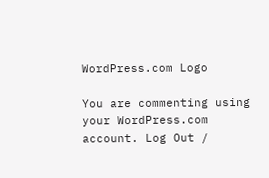WordPress.com Logo

You are commenting using your WordPress.com account. Log Out /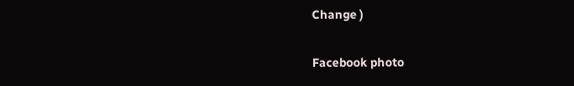Change )

Facebook photo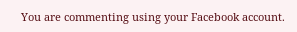You are commenting using your Facebook account.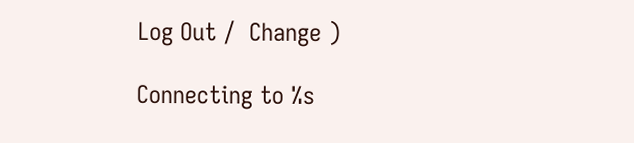Log Out /  Change )

Connecting to %s